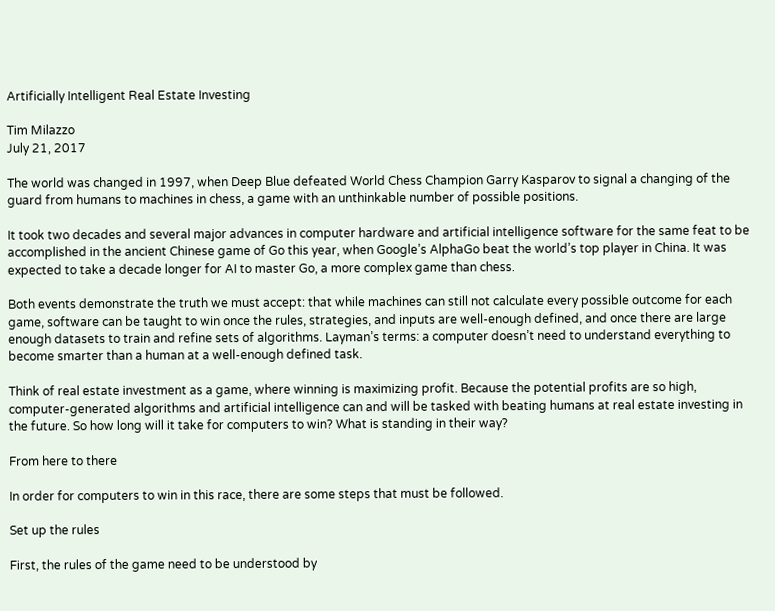Artificially Intelligent Real Estate Investing

Tim Milazzo
July 21, 2017

The world was changed in 1997, when Deep Blue defeated World Chess Champion Garry Kasparov to signal a changing of the guard from humans to machines in chess, a game with an unthinkable number of possible positions.

It took two decades and several major advances in computer hardware and artificial intelligence software for the same feat to be accomplished in the ancient Chinese game of Go this year, when Google’s AlphaGo beat the world’s top player in China. It was expected to take a decade longer for AI to master Go, a more complex game than chess.

Both events demonstrate the truth we must accept: that while machines can still not calculate every possible outcome for each game, software can be taught to win once the rules, strategies, and inputs are well-enough defined, and once there are large enough datasets to train and refine sets of algorithms. Layman’s terms: a computer doesn’t need to understand everything to become smarter than a human at a well-enough defined task.

Think of real estate investment as a game, where winning is maximizing profit. Because the potential profits are so high, computer-generated algorithms and artificial intelligence can and will be tasked with beating humans at real estate investing in the future. So how long will it take for computers to win? What is standing in their way?

From here to there

In order for computers to win in this race, there are some steps that must be followed.

Set up the rules

First, the rules of the game need to be understood by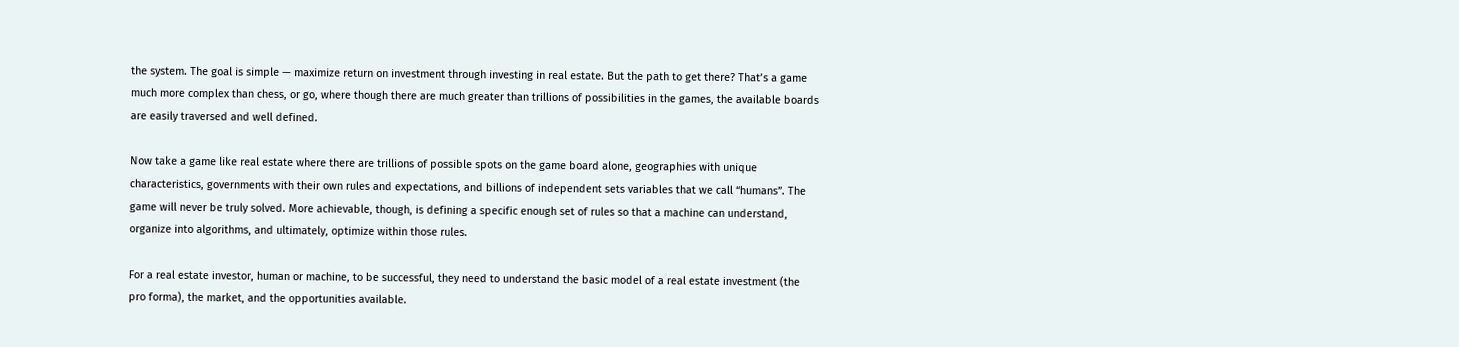the system. The goal is simple — maximize return on investment through investing in real estate. But the path to get there? That’s a game much more complex than chess, or go, where though there are much greater than trillions of possibilities in the games, the available boards are easily traversed and well defined.

Now take a game like real estate where there are trillions of possible spots on the game board alone, geographies with unique characteristics, governments with their own rules and expectations, and billions of independent sets variables that we call “humans”. The game will never be truly solved. More achievable, though, is defining a specific enough set of rules so that a machine can understand, organize into algorithms, and ultimately, optimize within those rules.

For a real estate investor, human or machine, to be successful, they need to understand the basic model of a real estate investment (the pro forma), the market, and the opportunities available.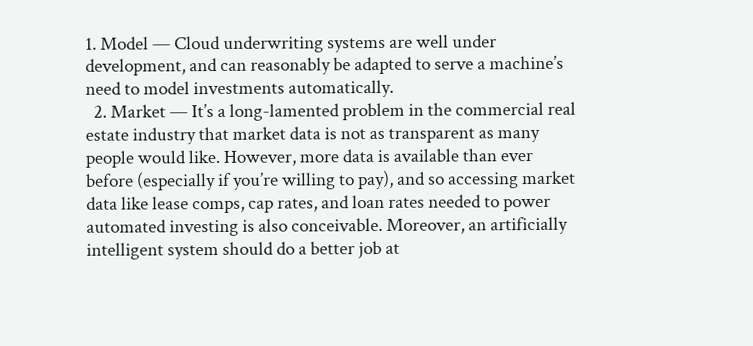1. Model — Cloud underwriting systems are well under development, and can reasonably be adapted to serve a machine’s need to model investments automatically.
  2. Market — It’s a long-lamented problem in the commercial real estate industry that market data is not as transparent as many people would like. However, more data is available than ever before (especially if you’re willing to pay), and so accessing market data like lease comps, cap rates, and loan rates needed to power automated investing is also conceivable. Moreover, an artificially intelligent system should do a better job at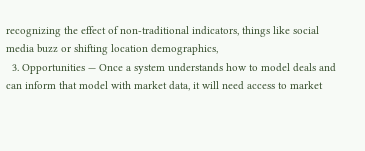recognizing the effect of non-traditional indicators, things like social media buzz or shifting location demographics,
  3. Opportunities — Once a system understands how to model deals and can inform that model with market data, it will need access to market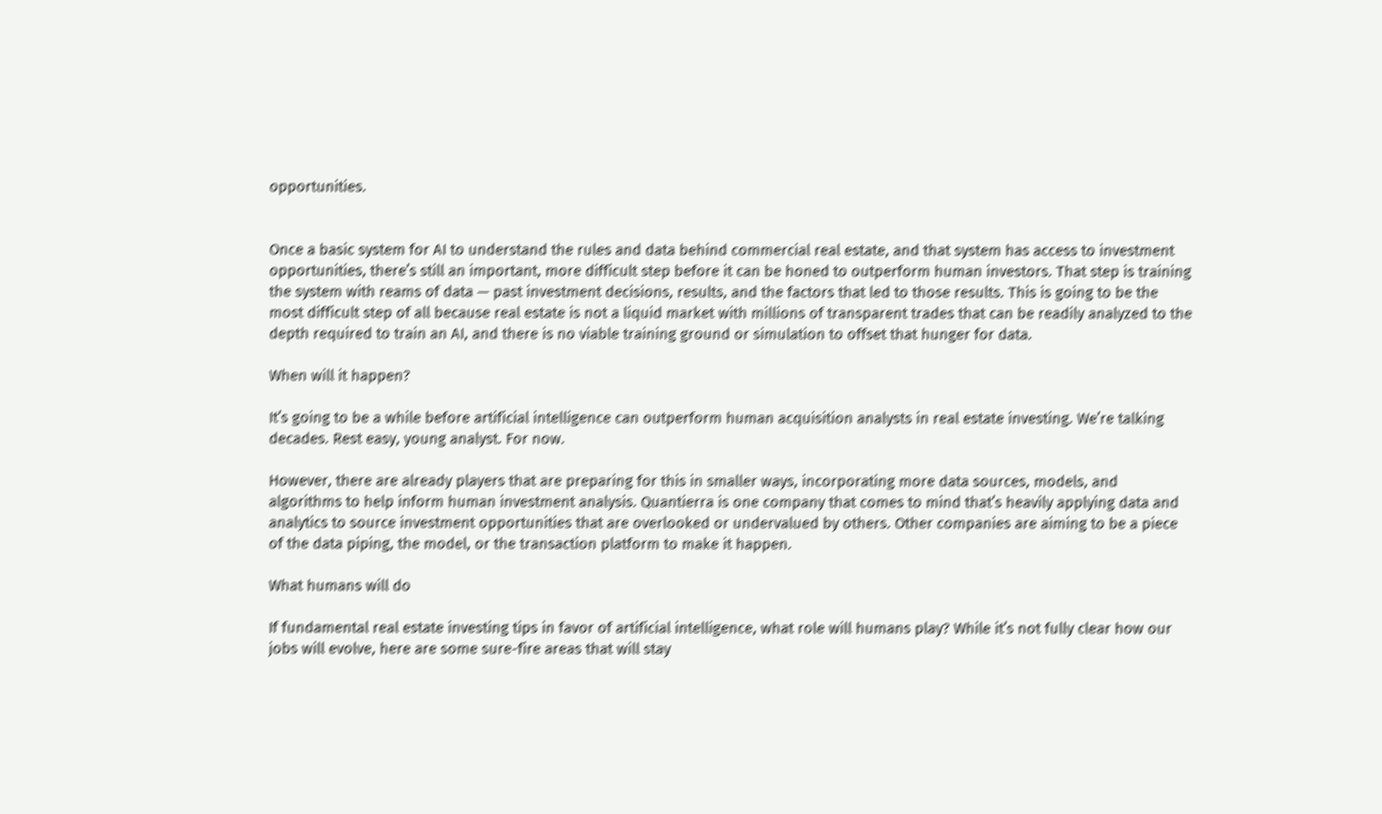opportunities.


Once a basic system for AI to understand the rules and data behind commercial real estate, and that system has access to investment opportunities, there’s still an important, more difficult step before it can be honed to outperform human investors. That step is training the system with reams of data — past investment decisions, results, and the factors that led to those results. This is going to be the most difficult step of all because real estate is not a liquid market with millions of transparent trades that can be readily analyzed to the depth required to train an AI, and there is no viable training ground or simulation to offset that hunger for data.

When will it happen?

It’s going to be a while before artificial intelligence can outperform human acquisition analysts in real estate investing. We’re talking decades. Rest easy, young analyst. For now.

However, there are already players that are preparing for this in smaller ways, incorporating more data sources, models, and algorithms to help inform human investment analysis. Quantierra is one company that comes to mind that’s heavily applying data and analytics to source investment opportunities that are overlooked or undervalued by others. Other companies are aiming to be a piece of the data piping, the model, or the transaction platform to make it happen.

What humans will do

If fundamental real estate investing tips in favor of artificial intelligence, what role will humans play? While it’s not fully clear how our jobs will evolve, here are some sure-fire areas that will stay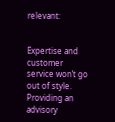relevant:


Expertise and customer service won’t go out of style. Providing an advisory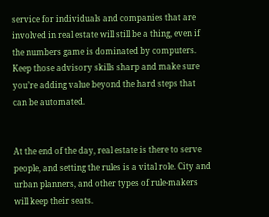service for individuals and companies that are involved in real estate will still be a thing, even if the numbers game is dominated by computers. Keep those advisory skills sharp and make sure you’re adding value beyond the hard steps that can be automated.


At the end of the day, real estate is there to serve people, and setting the rules is a vital role. City and urban planners, and other types of rule-makers will keep their seats.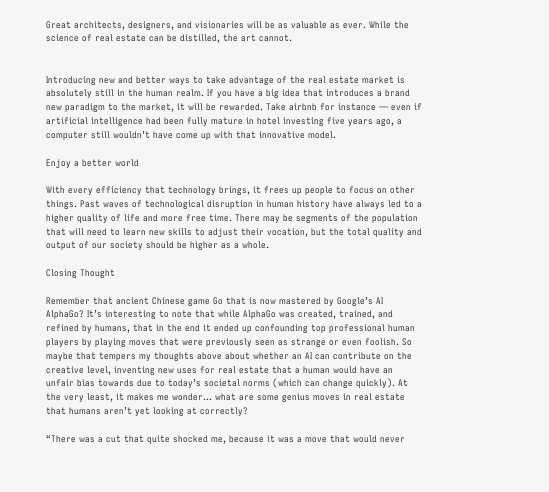Great architects, designers, and visionaries will be as valuable as ever. While the science of real estate can be distilled, the art cannot.


Introducing new and better ways to take advantage of the real estate market is absolutely still in the human realm. If you have a big idea that introduces a brand new paradigm to the market, it will be rewarded. Take airbnb for instance — even if artificial intelligence had been fully mature in hotel investing five years ago, a computer still wouldn’t have come up with that innovative model.

Enjoy a better world

With every efficiency that technology brings, it frees up people to focus on other things. Past waves of technological disruption in human history have always led to a higher quality of life and more free time. There may be segments of the population that will need to learn new skills to adjust their vocation, but the total quality and output of our society should be higher as a whole.

Closing Thought

Remember that ancient Chinese game Go that is now mastered by Google’s AI AlphaGo? It’s interesting to note that while AlphaGo was created, trained, and refined by humans, that in the end it ended up confounding top professional human players by playing moves that were previously seen as strange or even foolish. So maybe that tempers my thoughts above about whether an AI can contribute on the creative level, inventing new uses for real estate that a human would have an unfair bias towards due to today’s societal norms (which can change quickly). At the very least, it makes me wonder… what are some genius moves in real estate that humans aren’t yet looking at correctly?

“There was a cut that quite shocked me, because it was a move that would never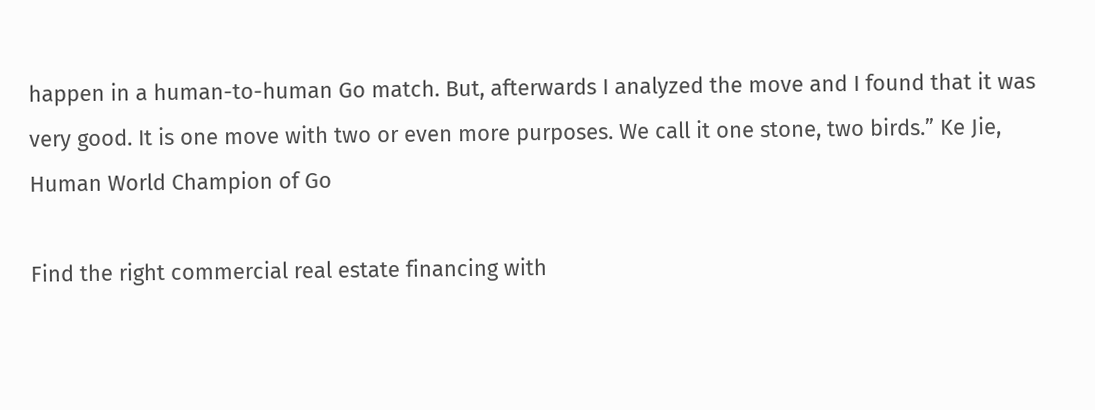happen in a human-to-human Go match. But, afterwards I analyzed the move and I found that it was very good. It is one move with two or even more purposes. We call it one stone, two birds.” Ke Jie, Human World Champion of Go

Find the right commercial real estate financing with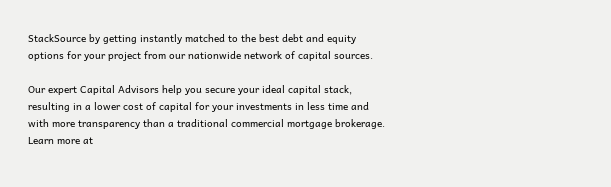StackSource by getting instantly matched to the best debt and equity options for your project from our nationwide network of capital sources.

Our expert Capital Advisors help you secure your ideal capital stack, resulting in a lower cost of capital for your investments in less time and with more transparency than a traditional commercial mortgage brokerage. Learn more at